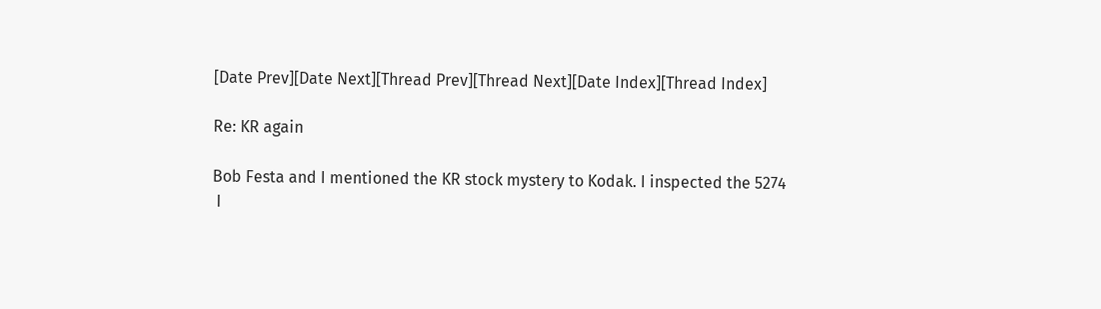[Date Prev][Date Next][Thread Prev][Thread Next][Date Index][Thread Index]

Re: KR again

Bob Festa and I mentioned the KR stock mystery to Kodak. I inspected the 5274
 I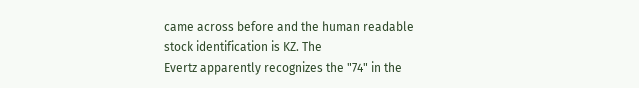came across before and the human readable stock identification is KZ. The
Evertz apparently recognizes the "74" in the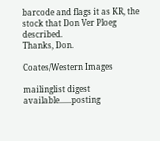barcode and flags it as KR, the
stock that Don Ver Ploeg described.
Thanks, Don.

Coates/Western Images

mailinglist digest available......posting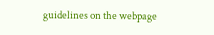guidelines on the webpage